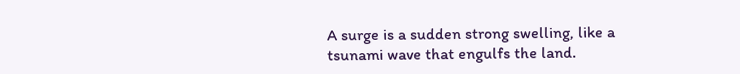A surge is a sudden strong swelling, like a tsunami wave that engulfs the land.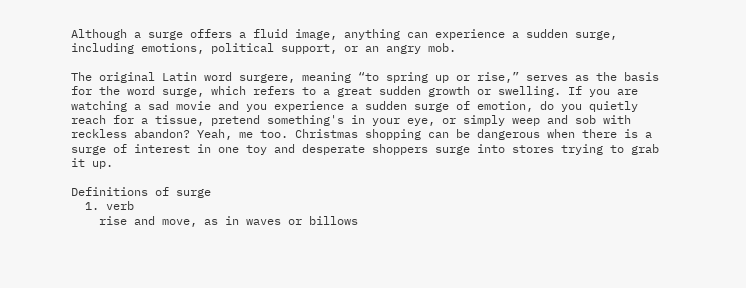Although a surge offers a fluid image, anything can experience a sudden surge, including emotions, political support, or an angry mob.

The original Latin word surgere, meaning “to spring up or rise,” serves as the basis for the word surge, which refers to a great sudden growth or swelling. If you are watching a sad movie and you experience a sudden surge of emotion, do you quietly reach for a tissue, pretend something's in your eye, or simply weep and sob with reckless abandon? Yeah, me too. Christmas shopping can be dangerous when there is a surge of interest in one toy and desperate shoppers surge into stores trying to grab it up.

Definitions of surge
  1. verb
    rise and move, as in waves or billows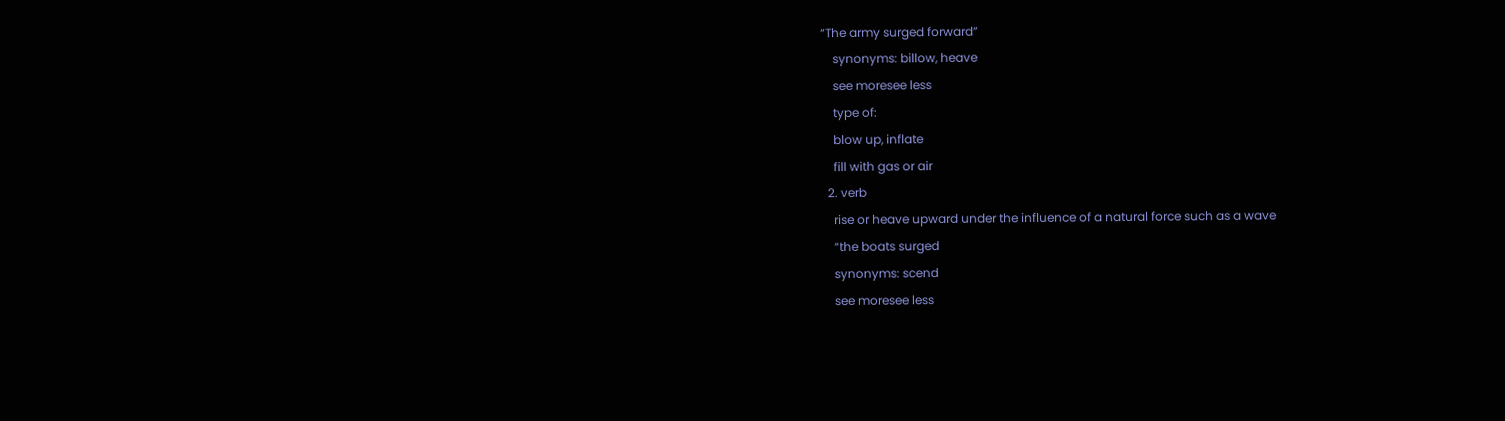“The army surged forward”
    synonyms: billow, heave
    see moresee less
    type of:
    blow up, inflate
    fill with gas or air
  2. verb
    rise or heave upward under the influence of a natural force such as a wave
    “the boats surged
    synonyms: scend
    see moresee less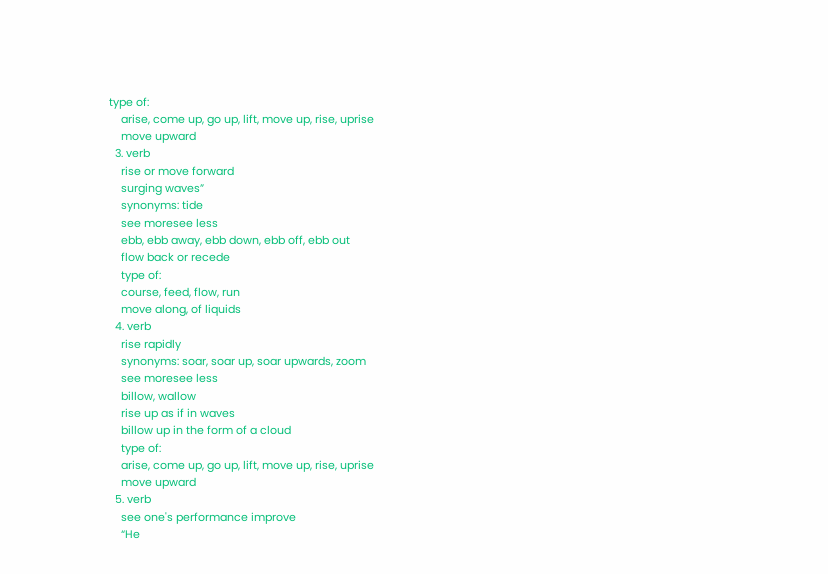type of:
    arise, come up, go up, lift, move up, rise, uprise
    move upward
  3. verb
    rise or move forward
    surging waves”
    synonyms: tide
    see moresee less
    ebb, ebb away, ebb down, ebb off, ebb out
    flow back or recede
    type of:
    course, feed, flow, run
    move along, of liquids
  4. verb
    rise rapidly
    synonyms: soar, soar up, soar upwards, zoom
    see moresee less
    billow, wallow
    rise up as if in waves
    billow up in the form of a cloud
    type of:
    arise, come up, go up, lift, move up, rise, uprise
    move upward
  5. verb
    see one's performance improve
    “He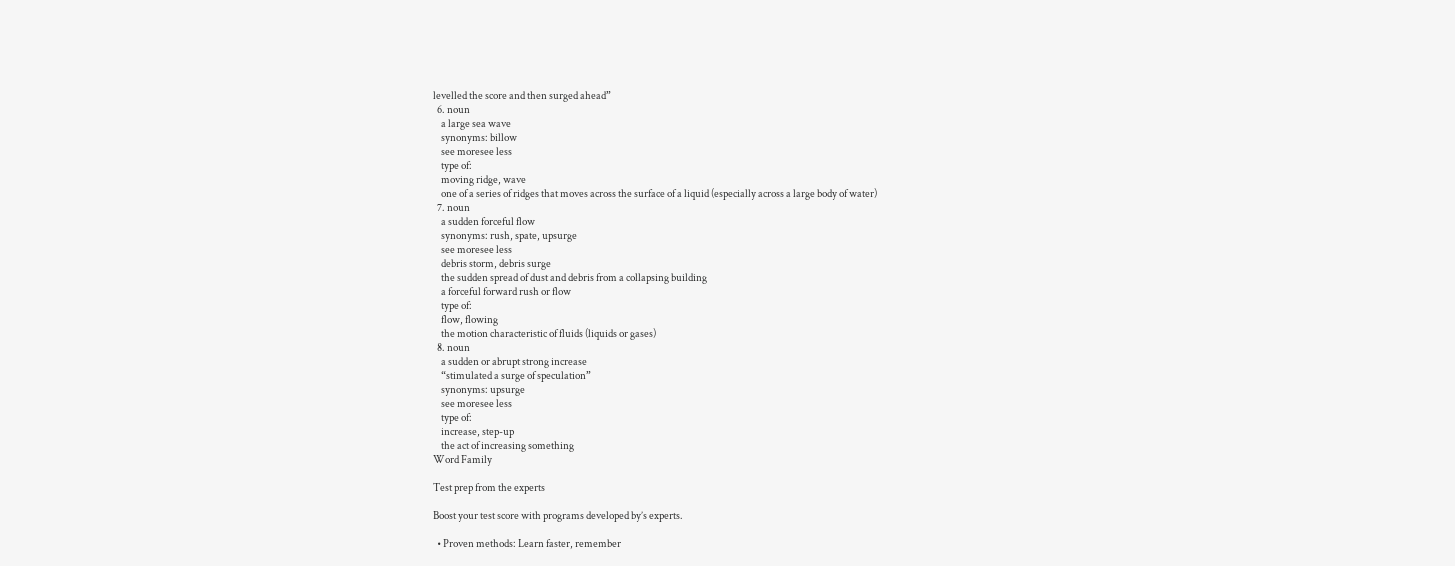levelled the score and then surged ahead”
  6. noun
    a large sea wave
    synonyms: billow
    see moresee less
    type of:
    moving ridge, wave
    one of a series of ridges that moves across the surface of a liquid (especially across a large body of water)
  7. noun
    a sudden forceful flow
    synonyms: rush, spate, upsurge
    see moresee less
    debris storm, debris surge
    the sudden spread of dust and debris from a collapsing building
    a forceful forward rush or flow
    type of:
    flow, flowing
    the motion characteristic of fluids (liquids or gases)
  8. noun
    a sudden or abrupt strong increase
    “stimulated a surge of speculation”
    synonyms: upsurge
    see moresee less
    type of:
    increase, step-up
    the act of increasing something
Word Family

Test prep from the experts

Boost your test score with programs developed by’s experts.

  • Proven methods: Learn faster, remember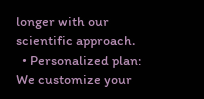longer with our scientific approach.
  • Personalized plan: We customize your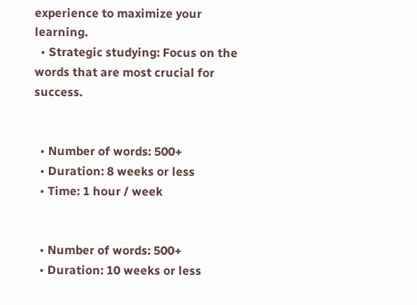experience to maximize your learning.
  • Strategic studying: Focus on the words that are most crucial for success.


  • Number of words: 500+
  • Duration: 8 weeks or less
  • Time: 1 hour / week


  • Number of words: 500+
  • Duration: 10 weeks or less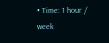• Time: 1 hour / week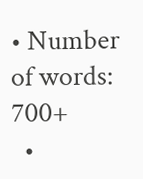• Number of words: 700+
  •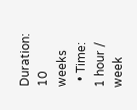Duration: 10 weeks
  • Time: 1 hour / week